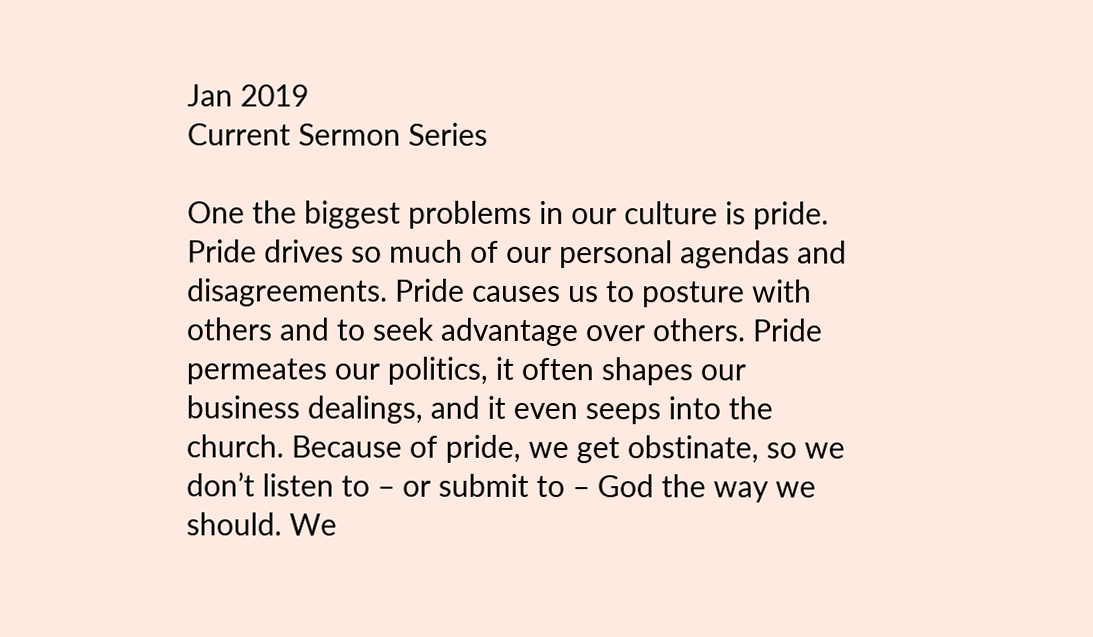Jan 2019
Current Sermon Series

One the biggest problems in our culture is pride. Pride drives so much of our personal agendas and disagreements. Pride causes us to posture with others and to seek advantage over others. Pride permeates our politics, it often shapes our business dealings, and it even seeps into the church. Because of pride, we get obstinate, so we don’t listen to – or submit to – God the way we should. We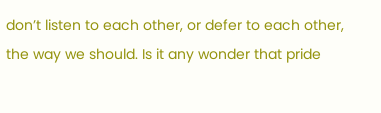don’t listen to each other, or defer to each other, the way we should. Is it any wonder that pride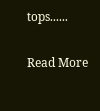tops......

Read More